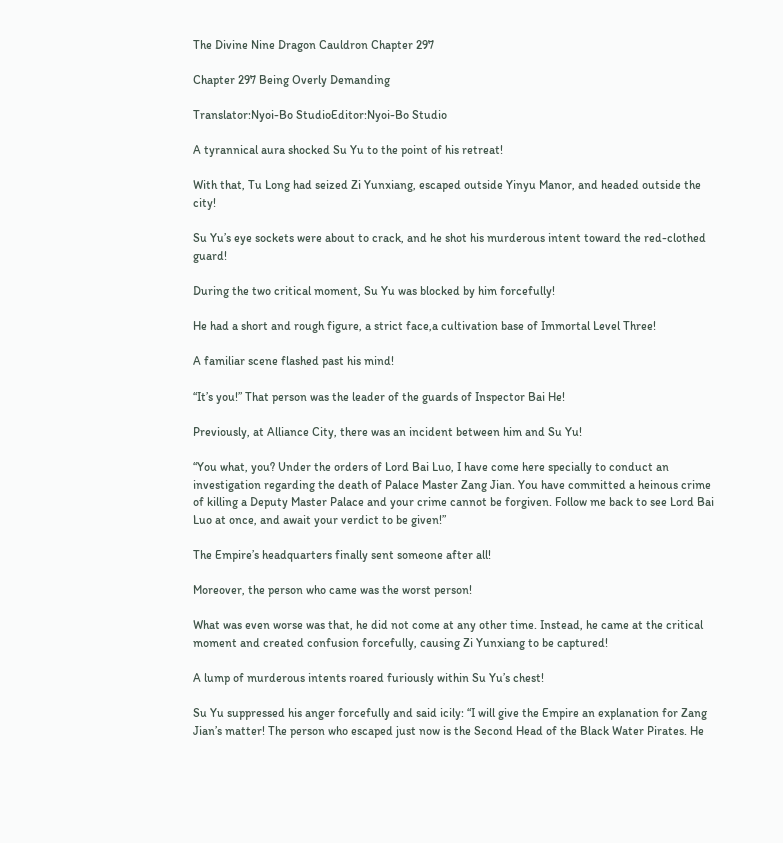The Divine Nine Dragon Cauldron Chapter 297

Chapter 297 Being Overly Demanding

Translator:Nyoi-Bo StudioEditor:Nyoi-Bo Studio

A tyrannical aura shocked Su Yu to the point of his retreat!

With that, Tu Long had seized Zi Yunxiang, escaped outside Yinyu Manor, and headed outside the city!

Su Yu’s eye sockets were about to crack, and he shot his murderous intent toward the red-clothed guard!

During the two critical moment, Su Yu was blocked by him forcefully!

He had a short and rough figure, a strict face,a cultivation base of Immortal Level Three!

A familiar scene flashed past his mind!

“It’s you!” That person was the leader of the guards of Inspector Bai He!

Previously, at Alliance City, there was an incident between him and Su Yu!

“You what, you? Under the orders of Lord Bai Luo, I have come here specially to conduct an investigation regarding the death of Palace Master Zang Jian. You have committed a heinous crime of killing a Deputy Master Palace and your crime cannot be forgiven. Follow me back to see Lord Bai Luo at once, and await your verdict to be given!”

The Empire’s headquarters finally sent someone after all!

Moreover, the person who came was the worst person!

What was even worse was that, he did not come at any other time. Instead, he came at the critical moment and created confusion forcefully, causing Zi Yunxiang to be captured!

A lump of murderous intents roared furiously within Su Yu’s chest!

Su Yu suppressed his anger forcefully and said icily: “I will give the Empire an explanation for Zang Jian’s matter! The person who escaped just now is the Second Head of the Black Water Pirates. He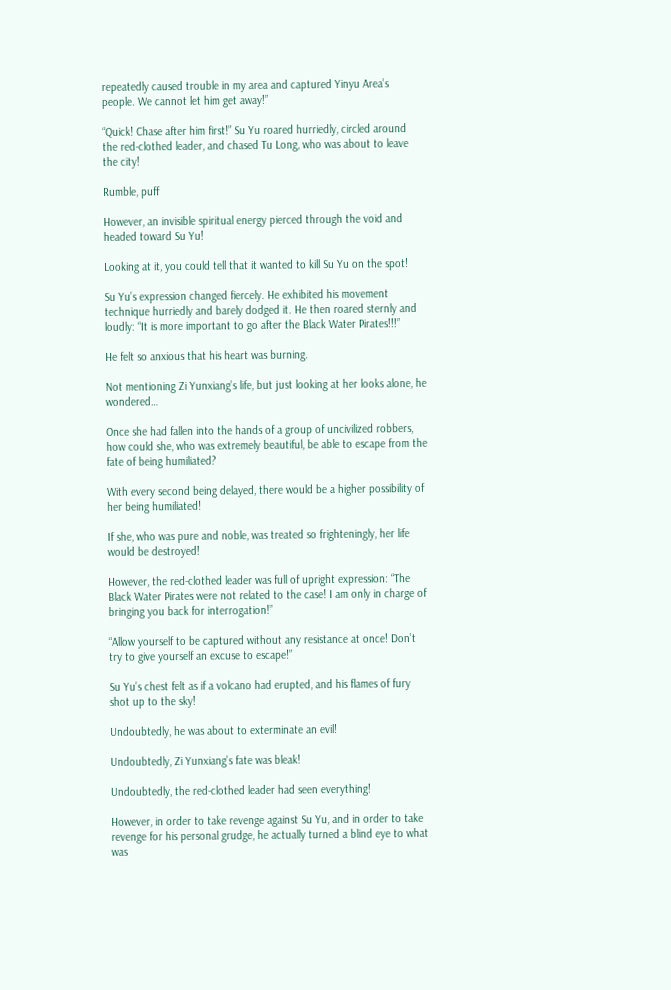repeatedly caused trouble in my area and captured Yinyu Area’s people. We cannot let him get away!”

“Quick! Chase after him first!” Su Yu roared hurriedly, circled around the red-clothed leader, and chased Tu Long, who was about to leave the city!

Rumble, puff

However, an invisible spiritual energy pierced through the void and headed toward Su Yu!

Looking at it, you could tell that it wanted to kill Su Yu on the spot!

Su Yu’s expression changed fiercely. He exhibited his movement technique hurriedly and barely dodged it. He then roared sternly and loudly: “It is more important to go after the Black Water Pirates!!!”

He felt so anxious that his heart was burning.

Not mentioning Zi Yunxiang’s life, but just looking at her looks alone, he wondered…

Once she had fallen into the hands of a group of uncivilized robbers, how could she, who was extremely beautiful, be able to escape from the fate of being humiliated?

With every second being delayed, there would be a higher possibility of her being humiliated!

If she, who was pure and noble, was treated so frighteningly, her life would be destroyed!

However, the red-clothed leader was full of upright expression: “The Black Water Pirates were not related to the case! I am only in charge of bringing you back for interrogation!”

“Allow yourself to be captured without any resistance at once! Don’t try to give yourself an excuse to escape!”

Su Yu’s chest felt as if a volcano had erupted, and his flames of fury shot up to the sky!

Undoubtedly, he was about to exterminate an evil!

Undoubtedly, Zi Yunxiang’s fate was bleak!

Undoubtedly, the red-clothed leader had seen everything!

However, in order to take revenge against Su Yu, and in order to take revenge for his personal grudge, he actually turned a blind eye to what was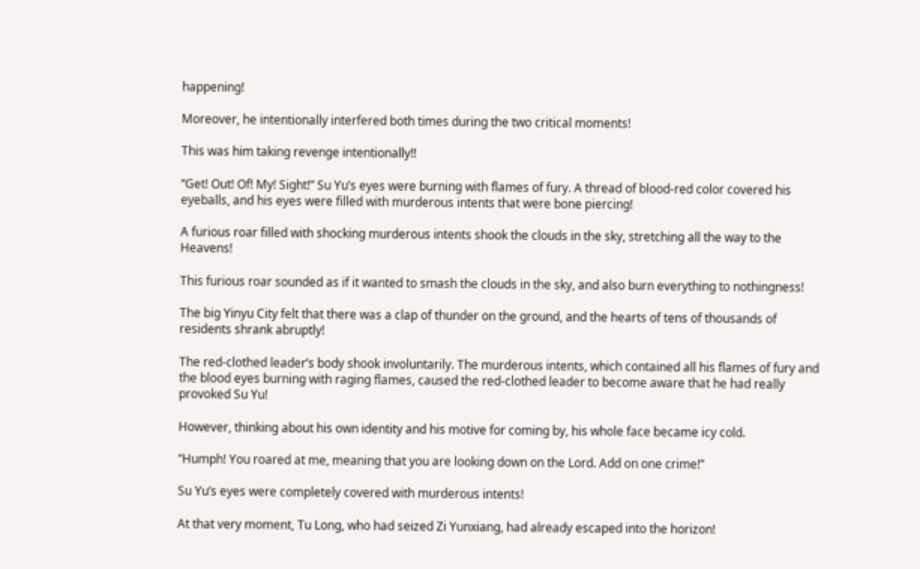happening!

Moreover, he intentionally interfered both times during the two critical moments!

This was him taking revenge intentionally!!

“Get! Out! Of! My! Sight!” Su Yu’s eyes were burning with flames of fury. A thread of blood-red color covered his eyeballs, and his eyes were filled with murderous intents that were bone piercing!

A furious roar filled with shocking murderous intents shook the clouds in the sky, stretching all the way to the Heavens!

This furious roar sounded as if it wanted to smash the clouds in the sky, and also burn everything to nothingness!

The big Yinyu City felt that there was a clap of thunder on the ground, and the hearts of tens of thousands of residents shrank abruptly!

The red-clothed leader’s body shook involuntarily. The murderous intents, which contained all his flames of fury and the blood eyes burning with raging flames, caused the red-clothed leader to become aware that he had really provoked Su Yu!

However, thinking about his own identity and his motive for coming by, his whole face became icy cold.

“Humph! You roared at me, meaning that you are looking down on the Lord. Add on one crime!”

Su Yu’s eyes were completely covered with murderous intents!

At that very moment, Tu Long, who had seized Zi Yunxiang, had already escaped into the horizon!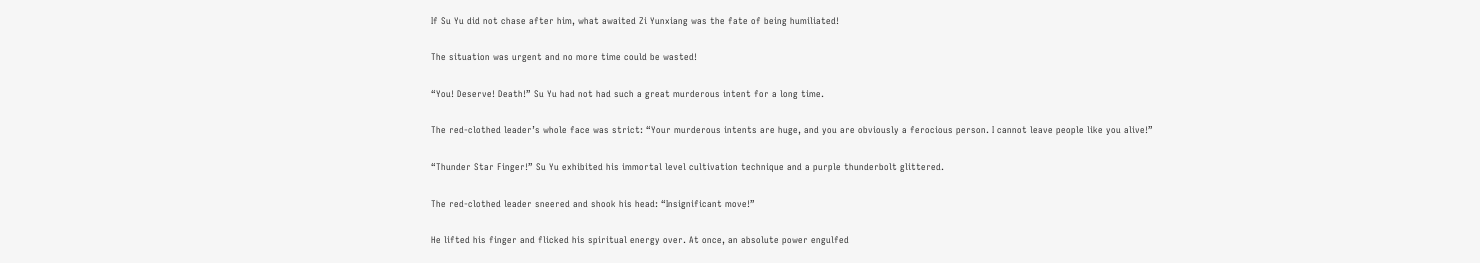If Su Yu did not chase after him, what awaited Zi Yunxiang was the fate of being humiliated!

The situation was urgent and no more time could be wasted!

“You! Deserve! Death!” Su Yu had not had such a great murderous intent for a long time.

The red-clothed leader’s whole face was strict: “Your murderous intents are huge, and you are obviously a ferocious person. I cannot leave people like you alive!”

“Thunder Star Finger!” Su Yu exhibited his immortal level cultivation technique and a purple thunderbolt glittered.

The red-clothed leader sneered and shook his head: “Insignificant move!”

He lifted his finger and flicked his spiritual energy over. At once, an absolute power engulfed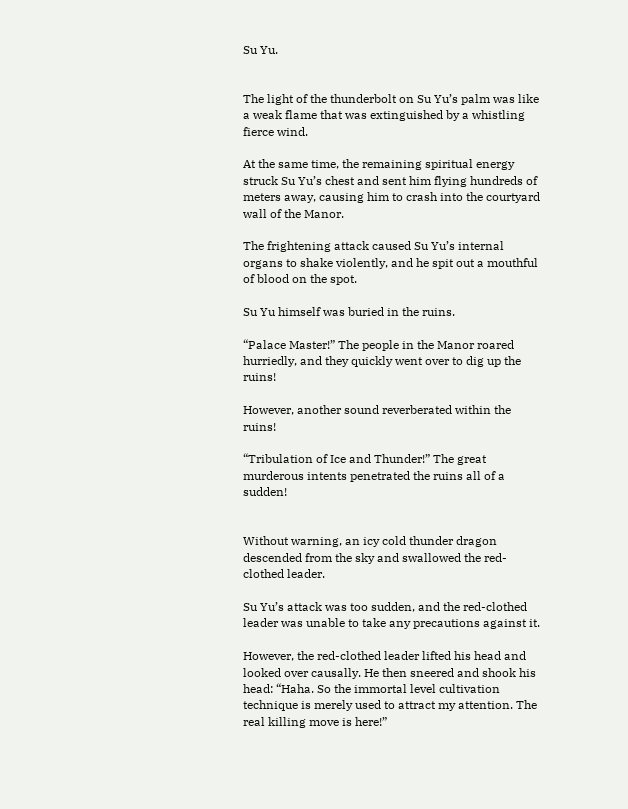Su Yu.


The light of the thunderbolt on Su Yu’s palm was like a weak flame that was extinguished by a whistling fierce wind.

At the same time, the remaining spiritual energy struck Su Yu’s chest and sent him flying hundreds of meters away, causing him to crash into the courtyard wall of the Manor.

The frightening attack caused Su Yu’s internal organs to shake violently, and he spit out a mouthful of blood on the spot.

Su Yu himself was buried in the ruins.

“Palace Master!” The people in the Manor roared hurriedly, and they quickly went over to dig up the ruins!

However, another sound reverberated within the ruins!

“Tribulation of Ice and Thunder!” The great murderous intents penetrated the ruins all of a sudden!


Without warning, an icy cold thunder dragon descended from the sky and swallowed the red-clothed leader.

Su Yu’s attack was too sudden, and the red-clothed leader was unable to take any precautions against it.

However, the red-clothed leader lifted his head and looked over causally. He then sneered and shook his head: “Haha. So the immortal level cultivation technique is merely used to attract my attention. The real killing move is here!”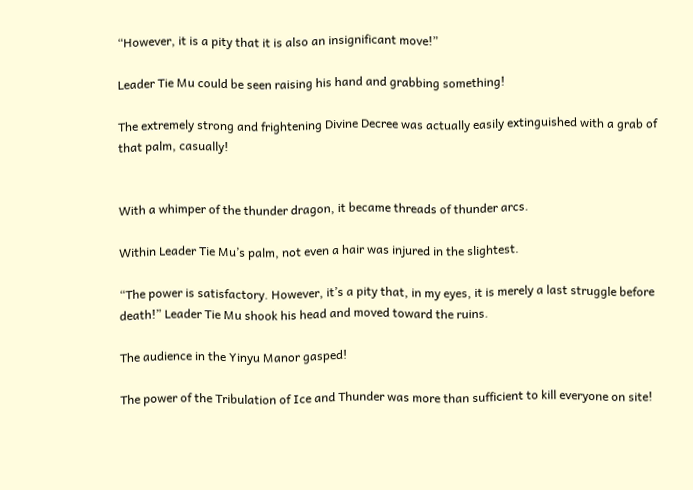“However, it is a pity that it is also an insignificant move!”

Leader Tie Mu could be seen raising his hand and grabbing something!

The extremely strong and frightening Divine Decree was actually easily extinguished with a grab of that palm, casually!


With a whimper of the thunder dragon, it became threads of thunder arcs.

Within Leader Tie Mu’s palm, not even a hair was injured in the slightest.

“The power is satisfactory. However, it’s a pity that, in my eyes, it is merely a last struggle before death!” Leader Tie Mu shook his head and moved toward the ruins.

The audience in the Yinyu Manor gasped!

The power of the Tribulation of Ice and Thunder was more than sufficient to kill everyone on site!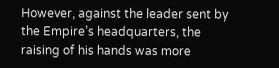However, against the leader sent by the Empire’s headquarters, the raising of his hands was more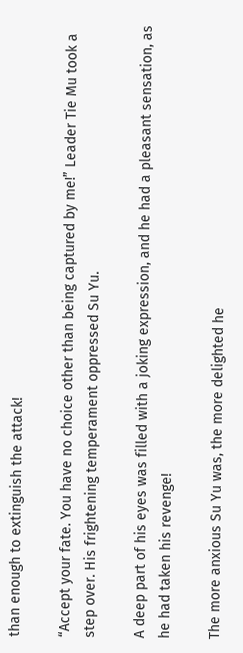than enough to extinguish the attack!

“Accept your fate. You have no choice other than being captured by me!” Leader Tie Mu took a step over. His frightening temperament oppressed Su Yu.

A deep part of his eyes was filled with a joking expression, and he had a pleasant sensation, as he had taken his revenge!

The more anxious Su Yu was, the more delighted he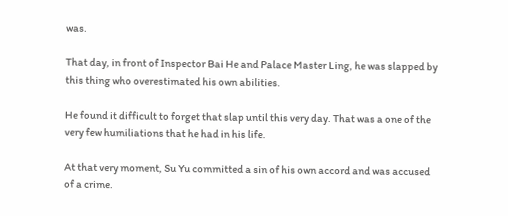was.

That day, in front of Inspector Bai He and Palace Master Ling, he was slapped by this thing who overestimated his own abilities.

He found it difficult to forget that slap until this very day. That was a one of the very few humiliations that he had in his life.

At that very moment, Su Yu committed a sin of his own accord and was accused of a crime.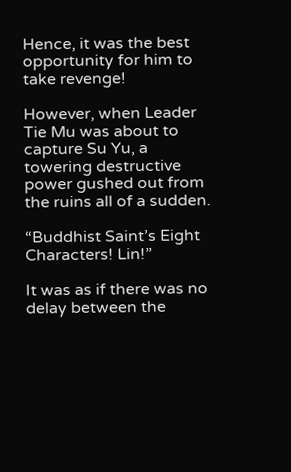Hence, it was the best opportunity for him to take revenge!

However, when Leader Tie Mu was about to capture Su Yu, a towering destructive power gushed out from the ruins all of a sudden.

“Buddhist Saint’s Eight Characters! Lin!”

It was as if there was no delay between the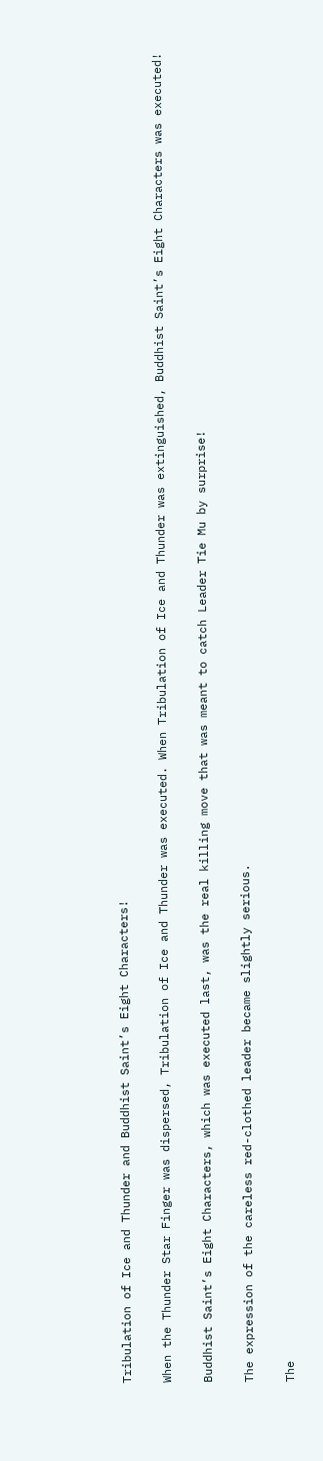Tribulation of Ice and Thunder and Buddhist Saint’s Eight Characters!

When the Thunder Star Finger was dispersed, Tribulation of Ice and Thunder was executed. When Tribulation of Ice and Thunder was extinguished, Buddhist Saint’s Eight Characters was executed!

Buddhist Saint’s Eight Characters, which was executed last, was the real killing move that was meant to catch Leader Tie Mu by surprise!

The expression of the careless red-clothed leader became slightly serious.

The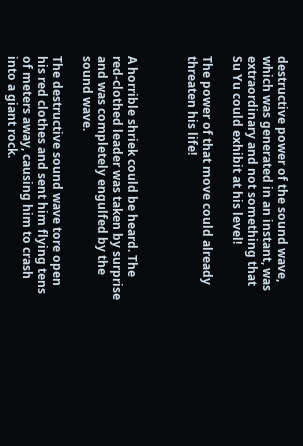destructive power of the sound wave, which was generated in an instant, was extraordinary and not something that Su Yu could exhibit at his level!

The power of that move could already threaten his life!



A horrible shriek could be heard. The red-clothed leader was taken by surprise and was completely engulfed by the sound wave.

The destructive sound wave tore open his red clothes and sent him flying tens of meters away, causing him to crash into a giant rock.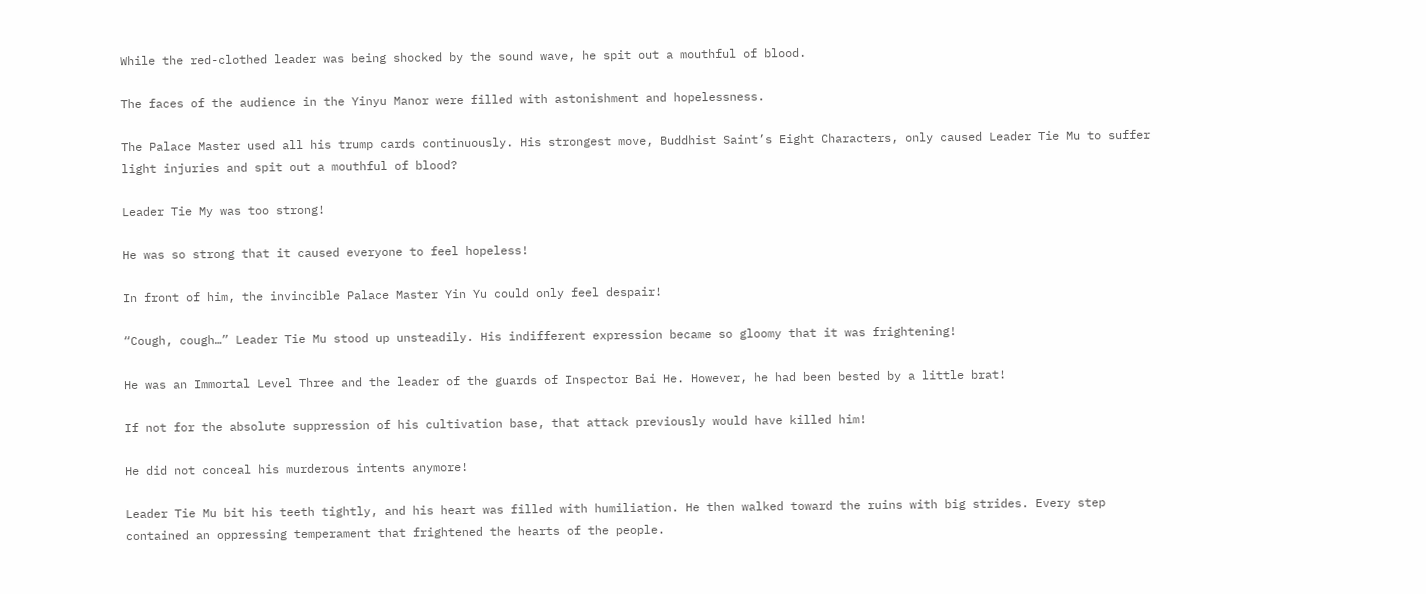While the red-clothed leader was being shocked by the sound wave, he spit out a mouthful of blood.

The faces of the audience in the Yinyu Manor were filled with astonishment and hopelessness.

The Palace Master used all his trump cards continuously. His strongest move, Buddhist Saint’s Eight Characters, only caused Leader Tie Mu to suffer light injuries and spit out a mouthful of blood?

Leader Tie My was too strong!

He was so strong that it caused everyone to feel hopeless!

In front of him, the invincible Palace Master Yin Yu could only feel despair!

“Cough, cough…” Leader Tie Mu stood up unsteadily. His indifferent expression became so gloomy that it was frightening!

He was an Immortal Level Three and the leader of the guards of Inspector Bai He. However, he had been bested by a little brat!

If not for the absolute suppression of his cultivation base, that attack previously would have killed him!

He did not conceal his murderous intents anymore!

Leader Tie Mu bit his teeth tightly, and his heart was filled with humiliation. He then walked toward the ruins with big strides. Every step contained an oppressing temperament that frightened the hearts of the people.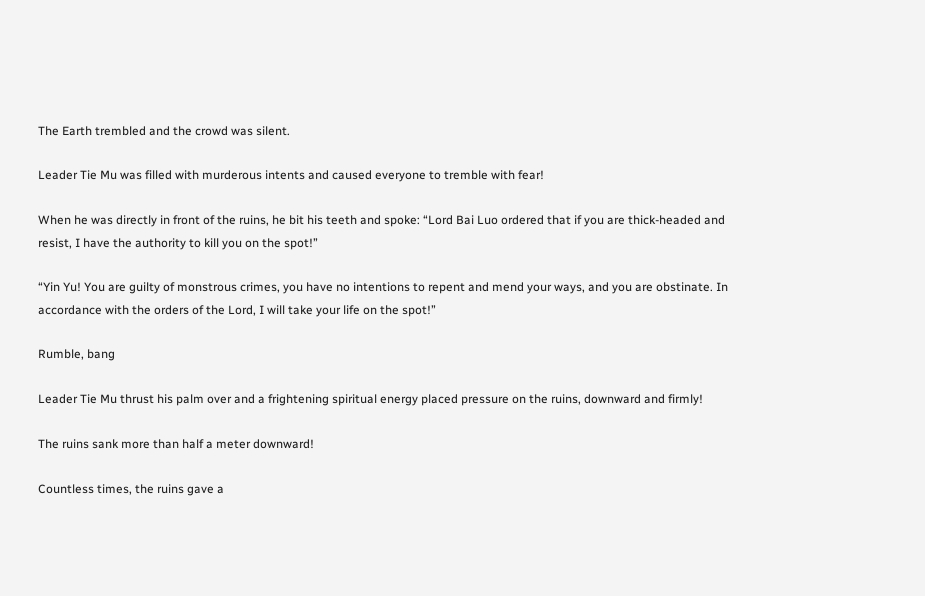The Earth trembled and the crowd was silent.

Leader Tie Mu was filled with murderous intents and caused everyone to tremble with fear!

When he was directly in front of the ruins, he bit his teeth and spoke: “Lord Bai Luo ordered that if you are thick-headed and resist, I have the authority to kill you on the spot!”

“Yin Yu! You are guilty of monstrous crimes, you have no intentions to repent and mend your ways, and you are obstinate. In accordance with the orders of the Lord, I will take your life on the spot!”

Rumble, bang

Leader Tie Mu thrust his palm over and a frightening spiritual energy placed pressure on the ruins, downward and firmly!

The ruins sank more than half a meter downward!

Countless times, the ruins gave a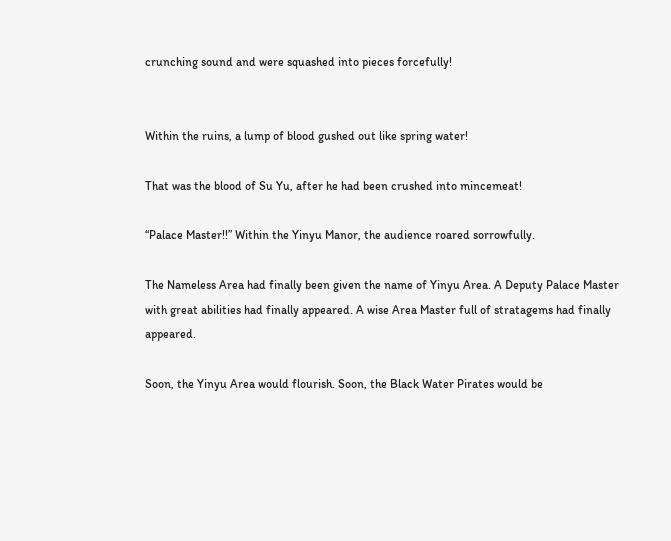crunching sound and were squashed into pieces forcefully!


Within the ruins, a lump of blood gushed out like spring water!

That was the blood of Su Yu, after he had been crushed into mincemeat!

“Palace Master!!” Within the Yinyu Manor, the audience roared sorrowfully.

The Nameless Area had finally been given the name of Yinyu Area. A Deputy Palace Master with great abilities had finally appeared. A wise Area Master full of stratagems had finally appeared.

Soon, the Yinyu Area would flourish. Soon, the Black Water Pirates would be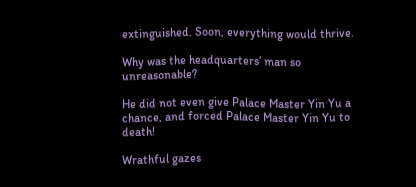extinguished. Soon, everything would thrive.

Why was the headquarters’ man so unreasonable?

He did not even give Palace Master Yin Yu a chance, and forced Palace Master Yin Yu to death!

Wrathful gazes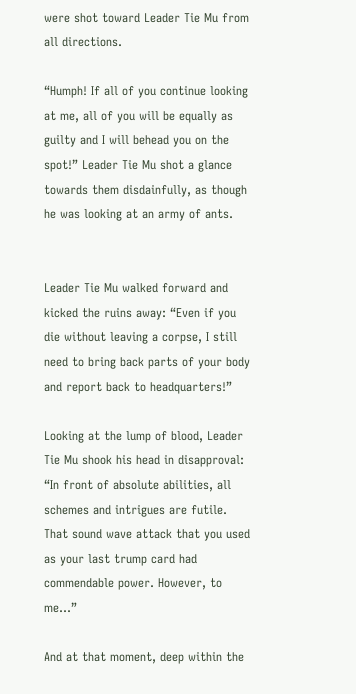were shot toward Leader Tie Mu from all directions.

“Humph! If all of you continue looking at me, all of you will be equally as guilty and I will behead you on the spot!” Leader Tie Mu shot a glance towards them disdainfully, as though he was looking at an army of ants.


Leader Tie Mu walked forward and kicked the ruins away: “Even if you die without leaving a corpse, I still need to bring back parts of your body and report back to headquarters!”

Looking at the lump of blood, Leader Tie Mu shook his head in disapproval: “In front of absolute abilities, all schemes and intrigues are futile. That sound wave attack that you used as your last trump card had commendable power. However, to me…”

And at that moment, deep within the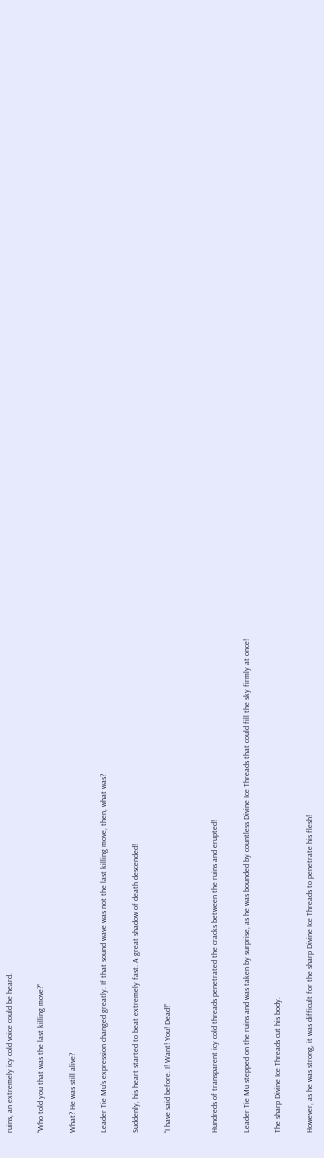ruins, an extremely icy cold voice could be heard.

“Who told you that was the last killing move?”

What? He was still alive?

Leader Tie Mu’s expression changed greatly. If that sound wave was not the last killing move, then, what was?

Suddenly, his heart started to beat extremely fast. A great shadow of death descended!

“I have said before. I! Want! You! Dead!”


Hundreds of transparent icy cold threads penetrated the cracks between the ruins and erupted!

Leader Tie Mu stepped on the ruins and was taken by surprise, as he was bounded by countless Divine Ice Threads that could fill the sky firmly at once!

The sharp Divine Ice Threads cut his body.

However, as he was strong, it was difficult for the sharp Divine Ice Threads to penetrate his flesh!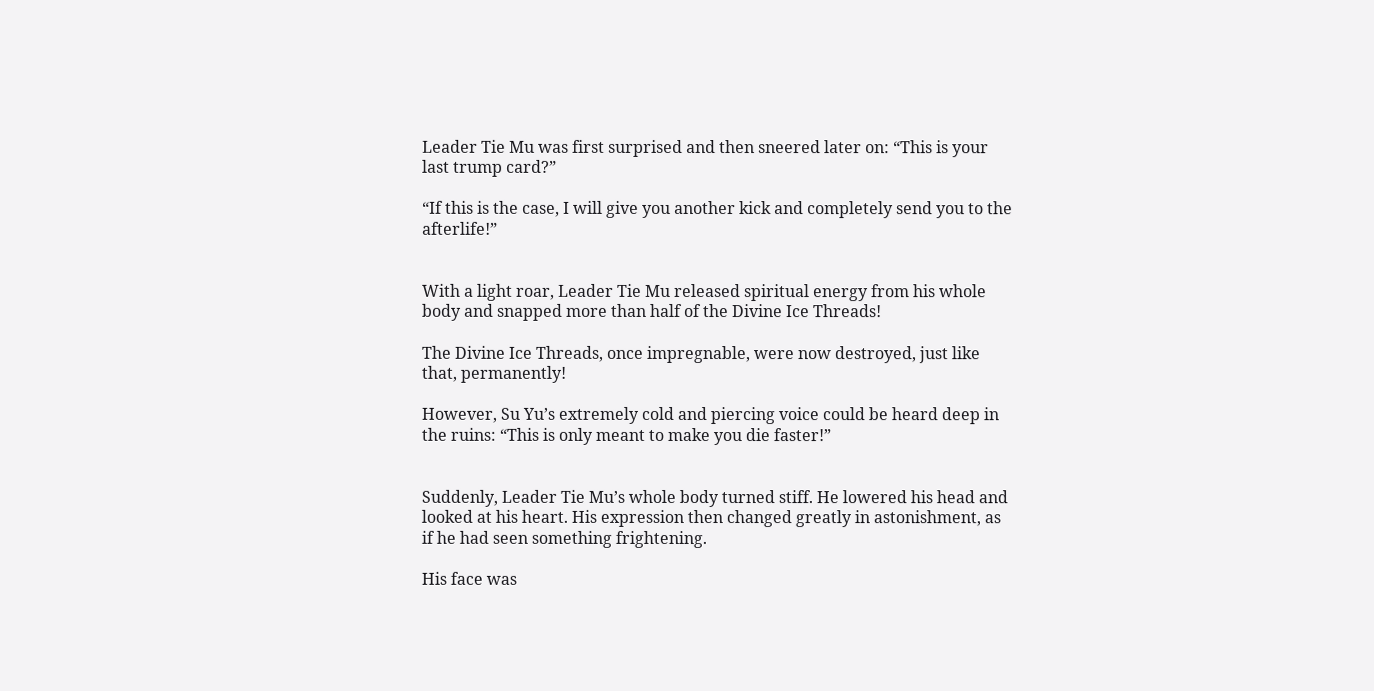Leader Tie Mu was first surprised and then sneered later on: “This is your last trump card?”

“If this is the case, I will give you another kick and completely send you to the afterlife!”


With a light roar, Leader Tie Mu released spiritual energy from his whole body and snapped more than half of the Divine Ice Threads!

The Divine Ice Threads, once impregnable, were now destroyed, just like that, permanently!

However, Su Yu’s extremely cold and piercing voice could be heard deep in the ruins: “This is only meant to make you die faster!”


Suddenly, Leader Tie Mu’s whole body turned stiff. He lowered his head and looked at his heart. His expression then changed greatly in astonishment, as if he had seen something frightening.

His face was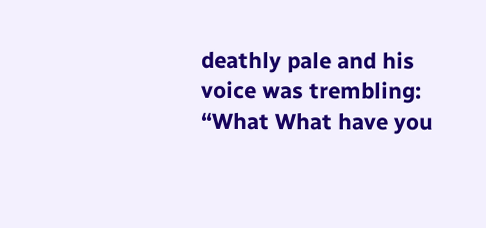deathly pale and his voice was trembling: “What What have you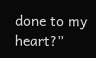done to my heart?”